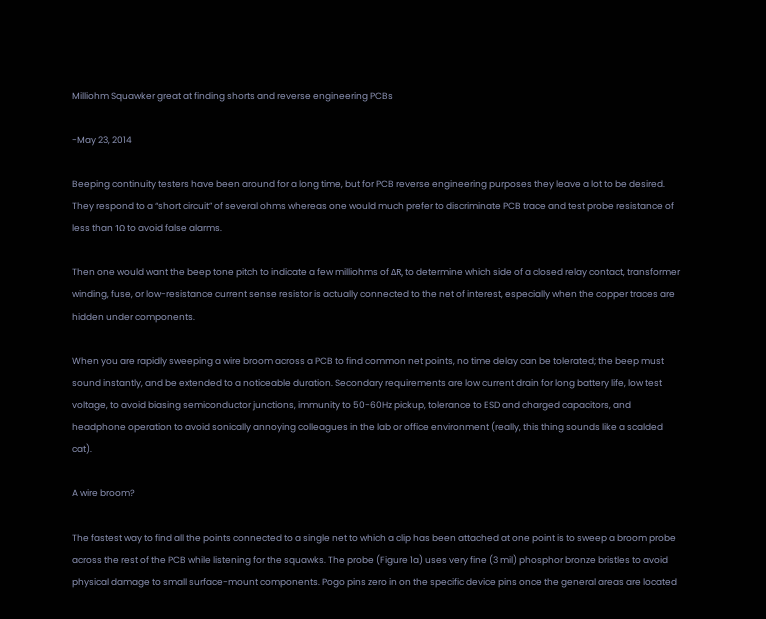Milliohm Squawker great at finding shorts and reverse engineering PCBs

-May 23, 2014

Beeping continuity testers have been around for a long time, but for PCB reverse engineering purposes they leave a lot to be desired. They respond to a “short circuit” of several ohms whereas one would much prefer to discriminate PCB trace and test probe resistance of less than 1Ω to avoid false alarms.

Then one would want the beep tone pitch to indicate a few milliohms of ΔR, to determine which side of a closed relay contact, transformer winding, fuse, or low-resistance current sense resistor is actually connected to the net of interest, especially when the copper traces are hidden under components.

When you are rapidly sweeping a wire broom across a PCB to find common net points, no time delay can be tolerated; the beep must sound instantly, and be extended to a noticeable duration. Secondary requirements are low current drain for long battery life, low test voltage, to avoid biasing semiconductor junctions, immunity to 50-60Hz pickup, tolerance to ESD and charged capacitors, and headphone operation to avoid sonically annoying colleagues in the lab or office environment (really, this thing sounds like a scalded cat).

A wire broom?

The fastest way to find all the points connected to a single net to which a clip has been attached at one point is to sweep a broom probe across the rest of the PCB while listening for the squawks. The probe (Figure 1a) uses very fine (3 mil) phosphor bronze bristles to avoid physical damage to small surface-mount components. Pogo pins zero in on the specific device pins once the general areas are located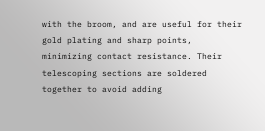with the broom, and are useful for their gold plating and sharp points, minimizing contact resistance. Their telescoping sections are soldered together to avoid adding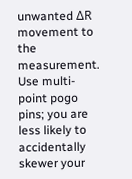unwanted ΔR movement to the measurement. Use multi-point pogo pins; you are less likely to accidentally skewer your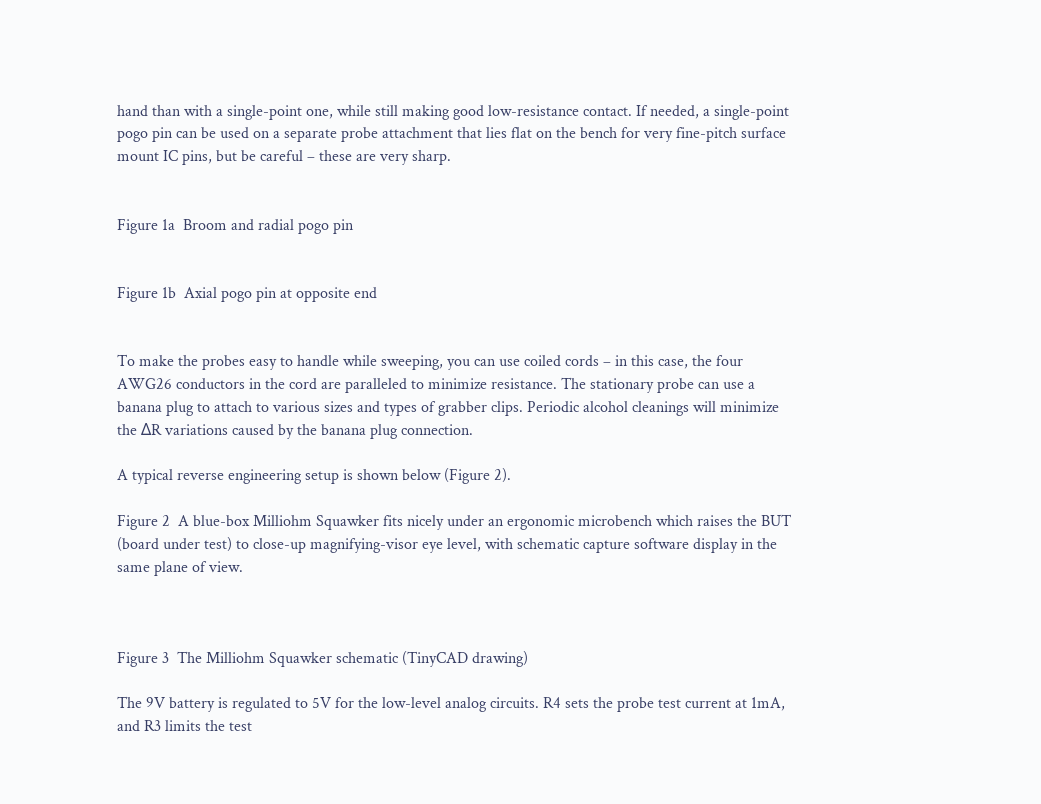hand than with a single-point one, while still making good low-resistance contact. If needed, a single-point pogo pin can be used on a separate probe attachment that lies flat on the bench for very fine-pitch surface mount IC pins, but be careful – these are very sharp.


Figure 1a  Broom and radial pogo pin


Figure 1b  Axial pogo pin at opposite end


To make the probes easy to handle while sweeping, you can use coiled cords – in this case, the four AWG26 conductors in the cord are paralleled to minimize resistance. The stationary probe can use a banana plug to attach to various sizes and types of grabber clips. Periodic alcohol cleanings will minimize the ΔR variations caused by the banana plug connection.

A typical reverse engineering setup is shown below (Figure 2).

Figure 2  A blue-box Milliohm Squawker fits nicely under an ergonomic microbench which raises the BUT (board under test) to close-up magnifying-visor eye level, with schematic capture software display in the same plane of view.



Figure 3  The Milliohm Squawker schematic (TinyCAD drawing)

The 9V battery is regulated to 5V for the low-level analog circuits. R4 sets the probe test current at 1mA, and R3 limits the test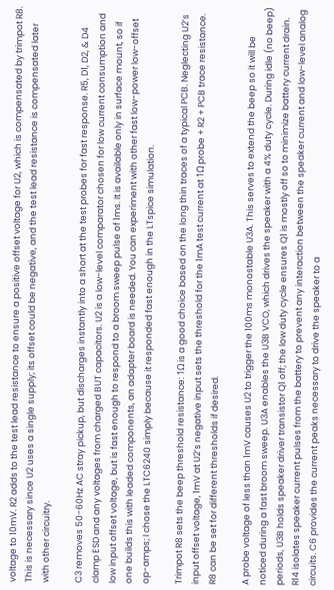voltage to 10mV. R2 adds to the test lead resistance to ensure a positive offset voltage for U2, which is compensated by trimpot R8. This is necessary since U2 uses a single supply; its offset could be negative, and the test lead resistance is compensated later with other circuitry.

C3 removes 50-60Hz AC stray pickup, but discharges instantly into a short at the test probes for fast response. R5, D1, D2, & D4 clamp ESD and any voltages from charged BUT capacitors. U2 is a low-level comparator chosen for low current consumption and low input offset voltage, but is fast enough to respond to a broom sweep pulse of 1ms. It is available only in surface mount, so if one builds this with leaded components, an adapter board is needed. You can experiment with other fast low-power low-offset op-amps; I chose the LTC6240 simply because it responded fast enough in the LTspice simulation.

Trimpot R8 sets the beep threshold resistance: 1Ω is a good choice based on the long thin traces of a typical PCB. Neglecting U2’s input offset voltage, 1mV at U2’s negative input sets the threshold for the 1mA test current at 1Ω probe + R2 + PCB trace resistance. R8 can be set for different thresholds if desired.

A probe voltage of less than 1mV causes U2 to trigger the 100ms monostable U3A. This serves to extend the beep so it will be noticed during a fast broom sweep. U3A enables the U3B VCO, which drives the speaker with a 4% duty cycle. During idle (no beep) periods, U3B holds speaker driver transistor Q1 off; the low duty cycle ensures Q1 is mostly off so to minimize battery current drain. R14 isolates speaker current pulses from the battery to prevent any interaction between the speaker current and low-level analog circuits. C6 provides the current peaks necessary to drive the speaker to a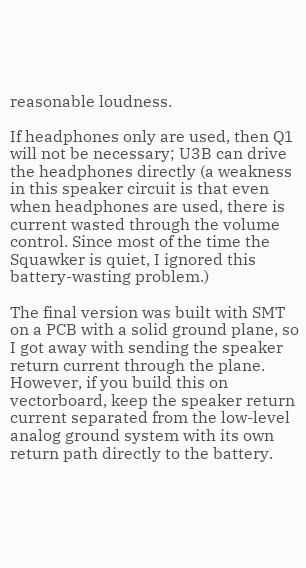reasonable loudness.

If headphones only are used, then Q1 will not be necessary; U3B can drive the headphones directly (a weakness in this speaker circuit is that even when headphones are used, there is current wasted through the volume control. Since most of the time the Squawker is quiet, I ignored this battery-wasting problem.)

The final version was built with SMT on a PCB with a solid ground plane, so I got away with sending the speaker return current through the plane. However, if you build this on vectorboard, keep the speaker return current separated from the low-level analog ground system with its own return path directly to the battery.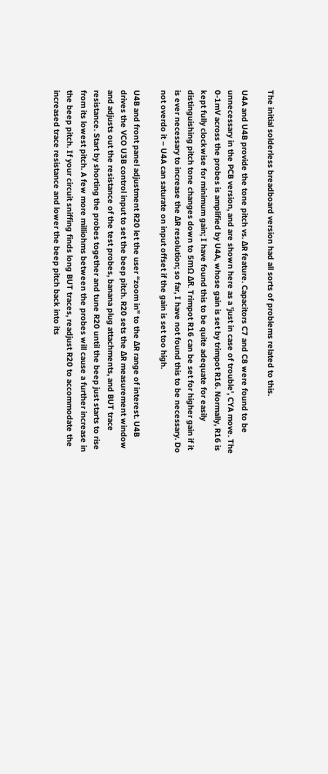The initial solderless breadboard version had all sorts of problems related to this.

U4A and U4B provide the tone pitch vs. ΔR feature. Capacitors C7 and C8 were found to be unnecessary in the PCB version, and are shown here as a 'just in case of trouble', CYA move. The 0-1mV across the probes is amplified by U4A, whose gain is set by trimpot R16. Normally, R16 is kept fully clockwise for minimum gain; I have found this to be quite adequate for easily distinguishing pitch tone changes down to 5mΩ ΔR. Trimpot R16 can be set for higher gain if it is ever necessary to increase the ΔR resolution; so far, I have not found this to be necessary. Do not overdo it – U4A can saturate on input offset if the gain is set too high.

U4B and front panel adjustment R20 let the user “zoom in” to the ΔR range of interest. U4B drives the VCO U3B control input to set the beep pitch. R20 sets the ΔR measurement window and adjusts out the resistance of the test probes, banana plug attachments, and BUT trace resistance. Start by shorting the probes together and tune R20 until the beep just starts to rise from its lowest pitch. A few more milliohms between the probes will cause a further increase in the beep pitch. If your circuit sniffing finds long BUT traces, readjust R20 to accommodate the increased trace resistance and lower the beep pitch back into its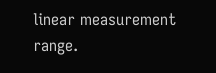linear measurement range.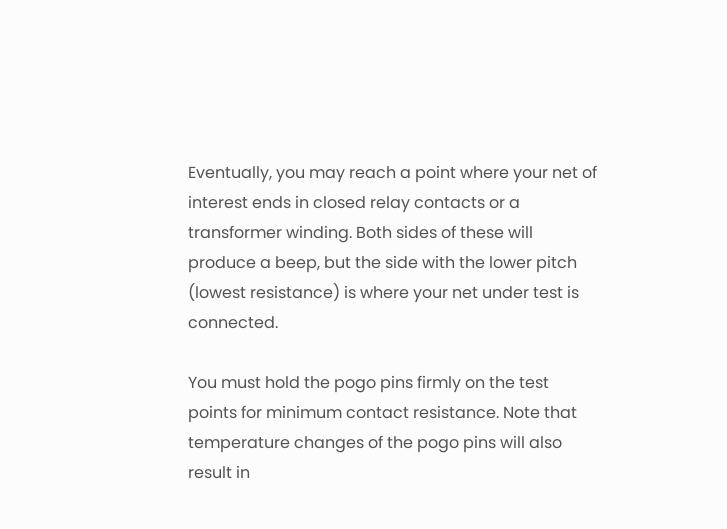Eventually, you may reach a point where your net of interest ends in closed relay contacts or a transformer winding. Both sides of these will produce a beep, but the side with the lower pitch (lowest resistance) is where your net under test is connected.

You must hold the pogo pins firmly on the test points for minimum contact resistance. Note that temperature changes of the pogo pins will also result in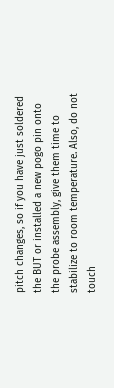pitch changes, so if you have just soldered the BUT or installed a new pogo pin onto the probe assembly, give them time to stabilize to room temperature. Also, do not touch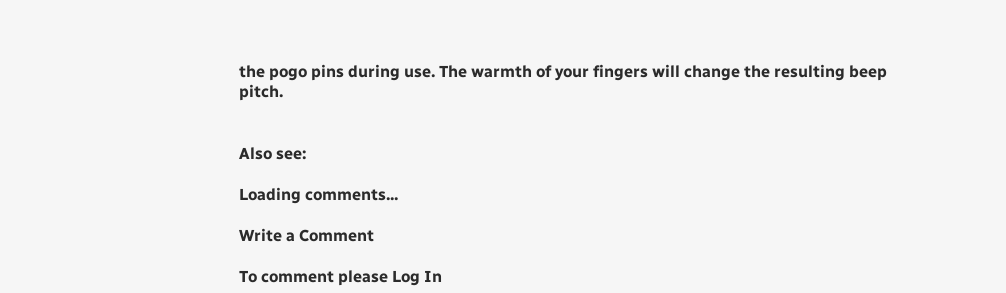the pogo pins during use. The warmth of your fingers will change the resulting beep pitch.


Also see:

Loading comments...

Write a Comment

To comment please Log In